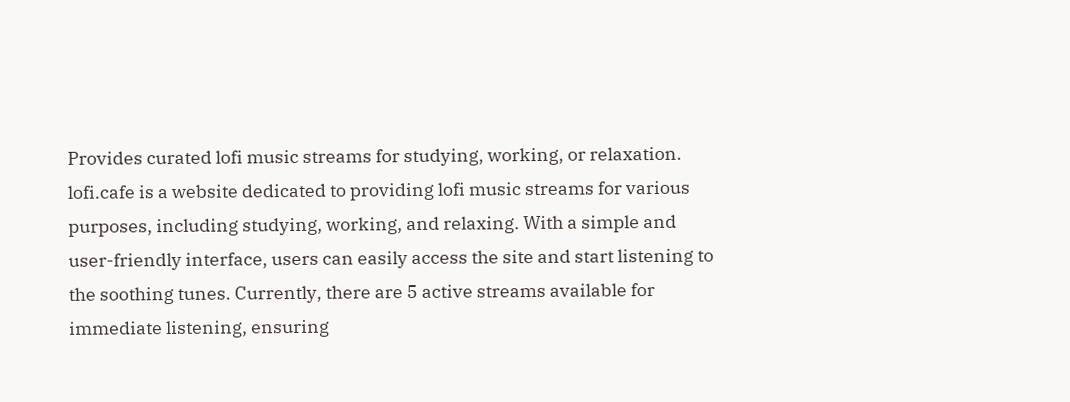Provides curated lofi music streams for studying, working, or relaxation.
lofi.cafe is a website dedicated to providing lofi music streams for various purposes, including studying, working, and relaxing. With a simple and user-friendly interface, users can easily access the site and start listening to the soothing tunes. Currently, there are 5 active streams available for immediate listening, ensuring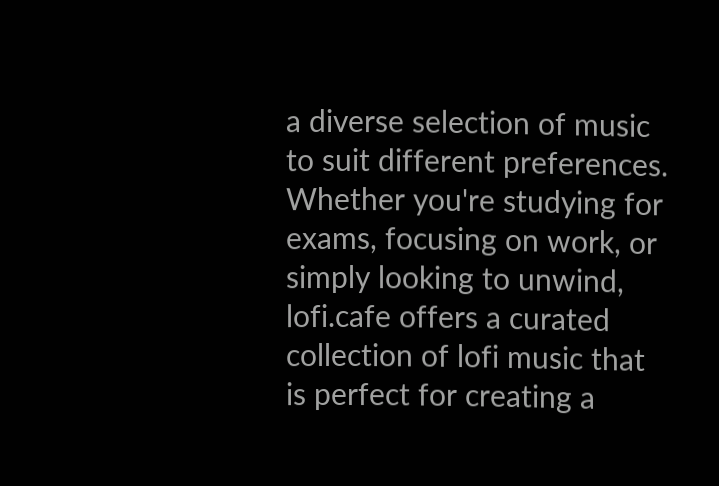a diverse selection of music to suit different preferences. Whether you're studying for exams, focusing on work, or simply looking to unwind, lofi.cafe offers a curated collection of lofi music that is perfect for creating a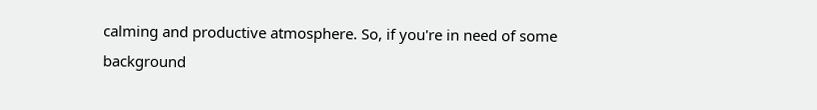calming and productive atmosphere. So, if you're in need of some background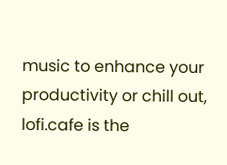music to enhance your productivity or chill out, lofi.cafe is the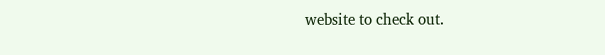website to check out.